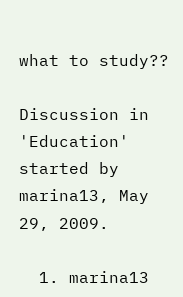what to study??

Discussion in 'Education' started by marina13, May 29, 2009.

  1. marina13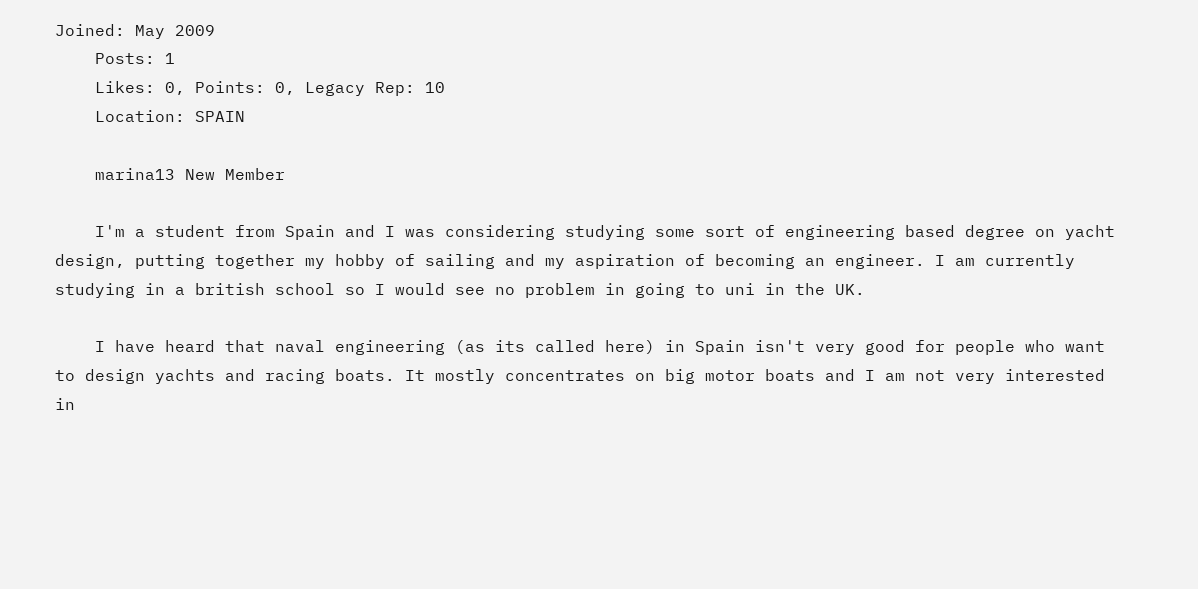Joined: May 2009
    Posts: 1
    Likes: 0, Points: 0, Legacy Rep: 10
    Location: SPAIN

    marina13 New Member

    I'm a student from Spain and I was considering studying some sort of engineering based degree on yacht design, putting together my hobby of sailing and my aspiration of becoming an engineer. I am currently studying in a british school so I would see no problem in going to uni in the UK.

    I have heard that naval engineering (as its called here) in Spain isn't very good for people who want to design yachts and racing boats. It mostly concentrates on big motor boats and I am not very interested in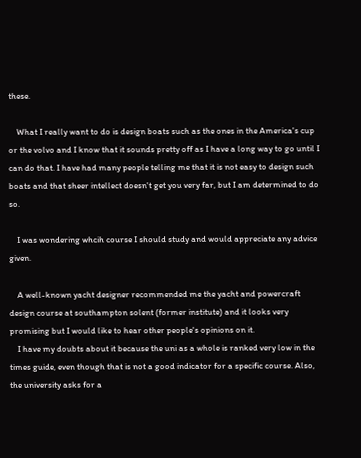these.

    What I really want to do is design boats such as the ones in the America's cup or the volvo and I know that it sounds pretty off as I have a long way to go until I can do that. I have had many people telling me that it is not easy to design such boats and that sheer intellect doesn't get you very far, but I am determined to do so.

    I was wondering whcih course I should study and would appreciate any advice given.

    A well-known yacht designer recommended me the yacht and powercraft design course at southampton solent (former institute) and it looks very promising but I would like to hear other people's opinions on it.
    I have my doubts about it because the uni as a whole is ranked very low in the times guide, even though that is not a good indicator for a specific course. Also, the university asks for a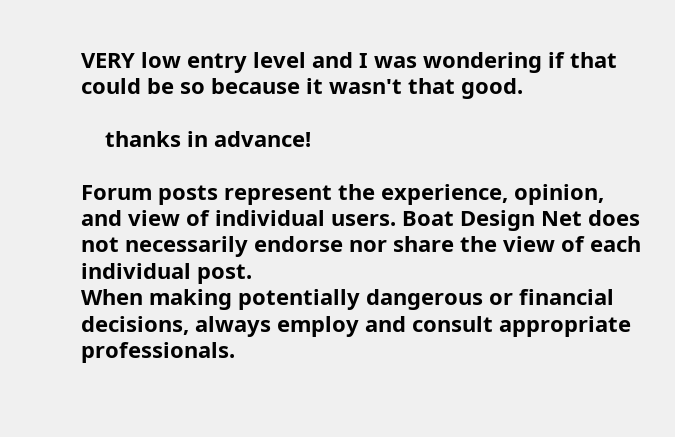VERY low entry level and I was wondering if that could be so because it wasn't that good.

    thanks in advance!

Forum posts represent the experience, opinion, and view of individual users. Boat Design Net does not necessarily endorse nor share the view of each individual post.
When making potentially dangerous or financial decisions, always employ and consult appropriate professionals.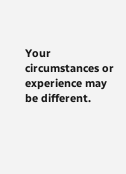Your circumstances or experience may be different.